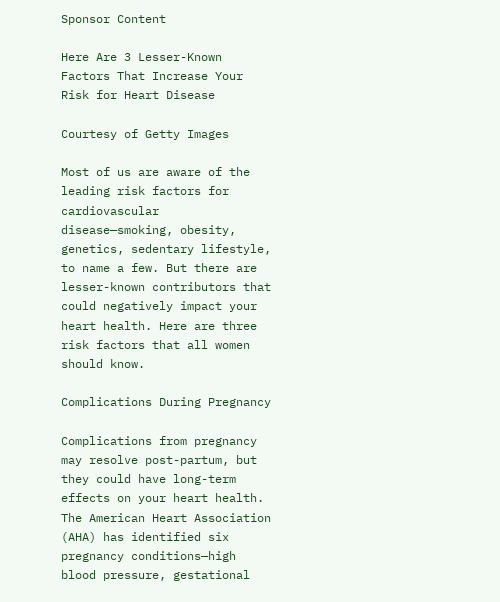Sponsor Content

Here Are 3 Lesser-Known Factors That Increase Your Risk for Heart Disease

Courtesy of Getty Images

Most of us are aware of the leading risk factors for cardiovascular disease—smoking, obesity, genetics, sedentary lifestyle, to name a few. But there are lesser-known contributors that could negatively impact your heart health. Here are three risk factors that all women should know.

Complications During Pregnancy

Complications from pregnancy may resolve post-partum, but they could have long-term effects on your heart health. The American Heart Association (AHA) has identified six pregnancy conditions—high blood pressure, gestational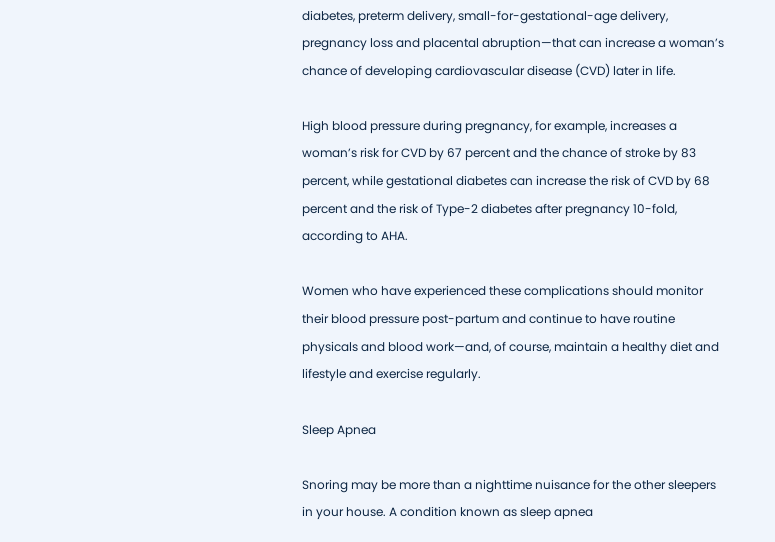diabetes, preterm delivery, small-for-gestational-age delivery, pregnancy loss and placental abruption—that can increase a woman’s chance of developing cardiovascular disease (CVD) later in life.

High blood pressure during pregnancy, for example, increases a woman’s risk for CVD by 67 percent and the chance of stroke by 83 percent, while gestational diabetes can increase the risk of CVD by 68 percent and the risk of Type-2 diabetes after pregnancy 10-fold, according to AHA.

Women who have experienced these complications should monitor their blood pressure post-partum and continue to have routine physicals and blood work—and, of course, maintain a healthy diet and lifestyle and exercise regularly.

Sleep Apnea

Snoring may be more than a nighttime nuisance for the other sleepers in your house. A condition known as sleep apnea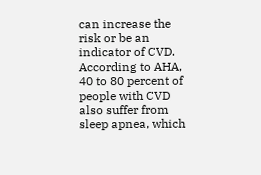can increase the risk or be an indicator of CVD. According to AHA, 40 to 80 percent of people with CVD also suffer from sleep apnea, which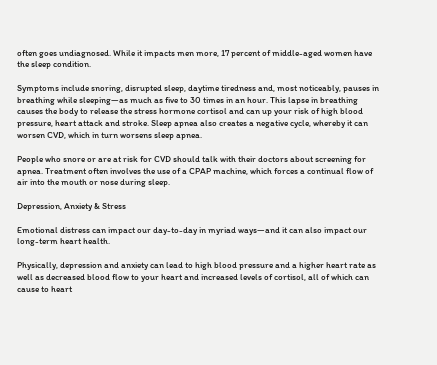often goes undiagnosed. While it impacts men more, 17 percent of middle-aged women have the sleep condition.

Symptoms include snoring, disrupted sleep, daytime tiredness and, most noticeably, pauses in breathing while sleeping—as much as five to 30 times in an hour. This lapse in breathing causes the body to release the stress hormone cortisol and can up your risk of high blood pressure, heart attack and stroke. Sleep apnea also creates a negative cycle, whereby it can worsen CVD, which in turn worsens sleep apnea.

People who snore or are at risk for CVD should talk with their doctors about screening for apnea. Treatment often involves the use of a CPAP machine, which forces a continual flow of air into the mouth or nose during sleep.

Depression, Anxiety & Stress

Emotional distress can impact our day-to-day in myriad ways—and it can also impact our long-term heart health.

Physically, depression and anxiety can lead to high blood pressure and a higher heart rate as well as decreased blood flow to your heart and increased levels of cortisol, all of which can cause to heart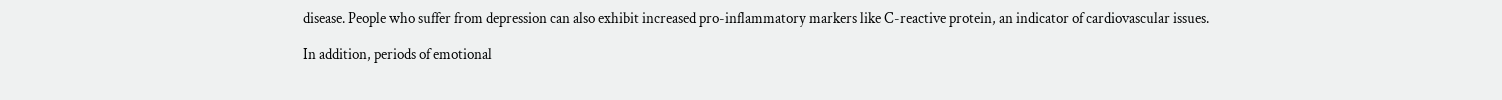disease. People who suffer from depression can also exhibit increased pro-inflammatory markers like C-reactive protein, an indicator of cardiovascular issues.

In addition, periods of emotional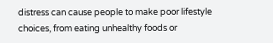distress can cause people to make poor lifestyle choices, from eating unhealthy foods or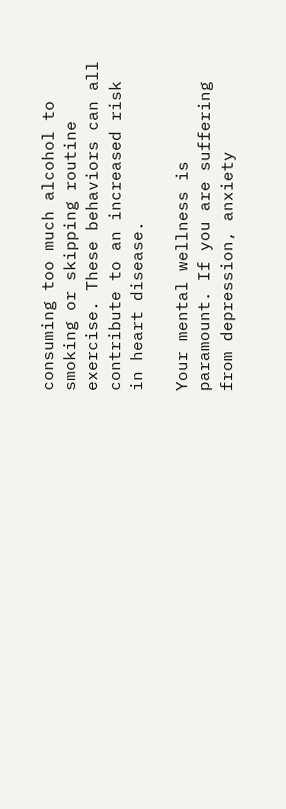consuming too much alcohol to smoking or skipping routine exercise. These behaviors can all contribute to an increased risk in heart disease.

Your mental wellness is paramount. If you are suffering from depression, anxiety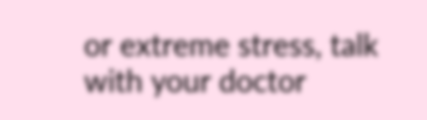or extreme stress, talk with your doctor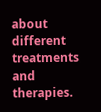about different treatments and therapies.